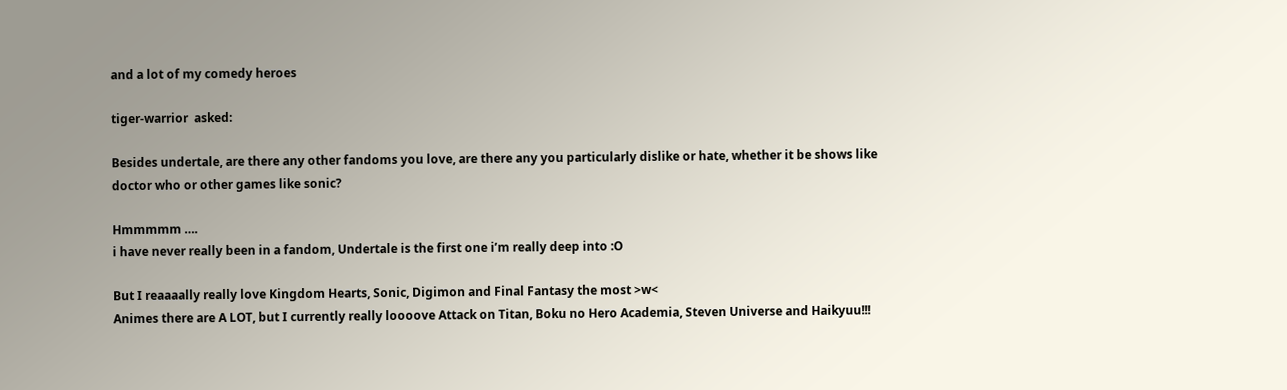and a lot of my comedy heroes

tiger-warrior  asked:

Besides undertale, are there any other fandoms you love, are there any you particularly dislike or hate, whether it be shows like doctor who or other games like sonic?

Hmmmmm ….
i have never really been in a fandom, Undertale is the first one i’m really deep into :O

But I reaaaally really love Kingdom Hearts, Sonic, Digimon and Final Fantasy the most >w<
Animes there are A LOT, but I currently really loooove Attack on Titan, Boku no Hero Academia, Steven Universe and Haikyuu!!!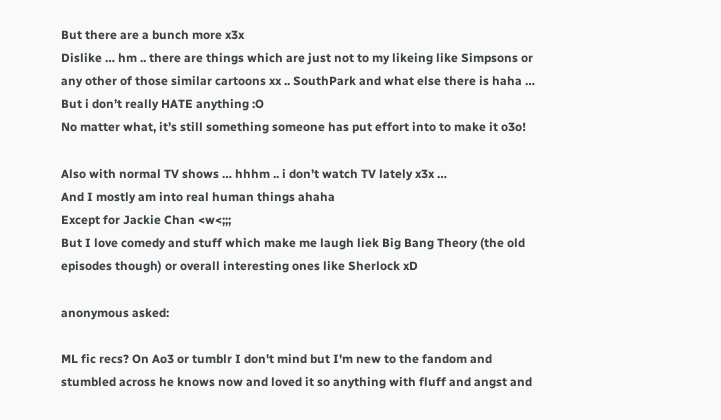But there are a bunch more x3x
Dislike … hm .. there are things which are just not to my likeing like Simpsons or any other of those similar cartoons xx .. SouthPark and what else there is haha … But i don’t really HATE anything :O
No matter what, it’s still something someone has put effort into to make it o3o!

Also with normal TV shows … hhhm .. i don’t watch TV lately x3x …
And I mostly am into real human things ahaha
Except for Jackie Chan <w<;;;
But I love comedy and stuff which make me laugh liek Big Bang Theory (the old episodes though) or overall interesting ones like Sherlock xD

anonymous asked:

ML fic recs? On Ao3 or tumblr I don't mind but I'm new to the fandom and stumbled across he knows now and loved it so anything with fluff and angst and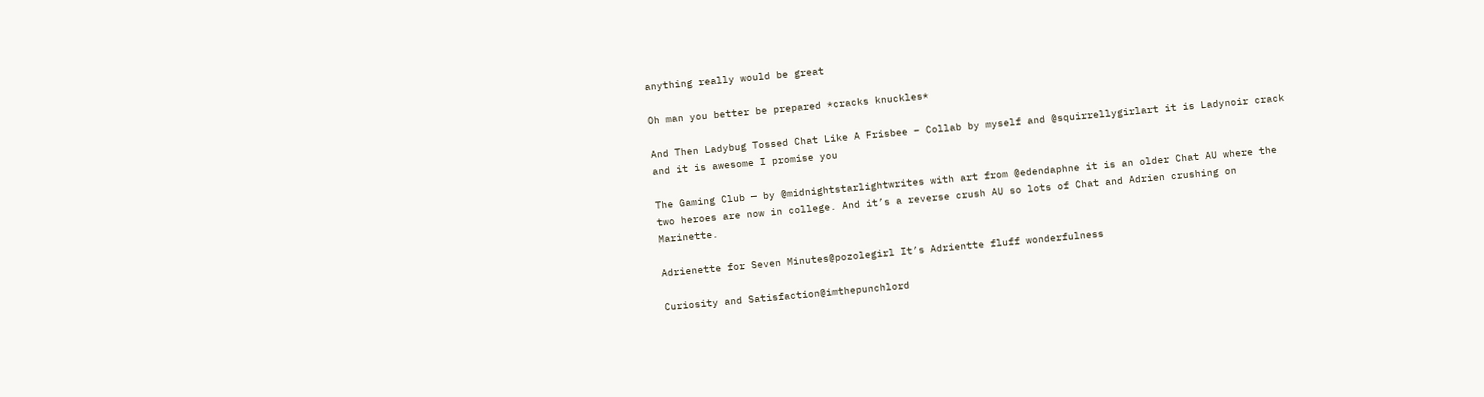anything really would be great

Oh man you better be prepared *cracks knuckles*

And Then Ladybug Tossed Chat Like A Frisbee – Collab by myself and @squirrellygirlart it is Ladynoir crack and it is awesome I promise you

The Gaming Club — by @midnightstarlightwrites with art from @edendaphne it is an older Chat AU where the two heroes are now in college. And it’s a reverse crush AU so lots of Chat and Adrien crushing on Marinette.

Adrienette for Seven Minutes@pozolegirl It’s Adrientte fluff wonderfulness

Curiosity and Satisfaction@imthepunchlord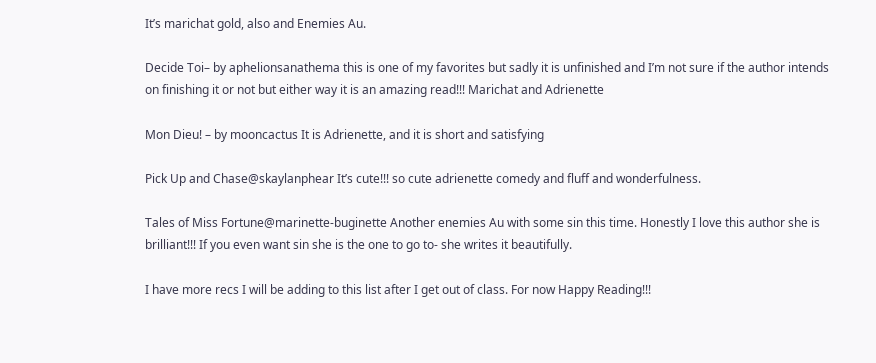It’s marichat gold, also and Enemies Au.

Decide Toi– by aphelionsanathema this is one of my favorites but sadly it is unfinished and I’m not sure if the author intends on finishing it or not but either way it is an amazing read!!! Marichat and Adrienette

Mon Dieu! – by mooncactus It is Adrienette, and it is short and satisfying

Pick Up and Chase@skaylanphear It’s cute!!! so cute adrienette comedy and fluff and wonderfulness.

Tales of Miss Fortune@marinette-buginette Another enemies Au with some sin this time. Honestly I love this author she is brilliant!!! If you even want sin she is the one to go to- she writes it beautifully.

I have more recs I will be adding to this list after I get out of class. For now Happy Reading!!!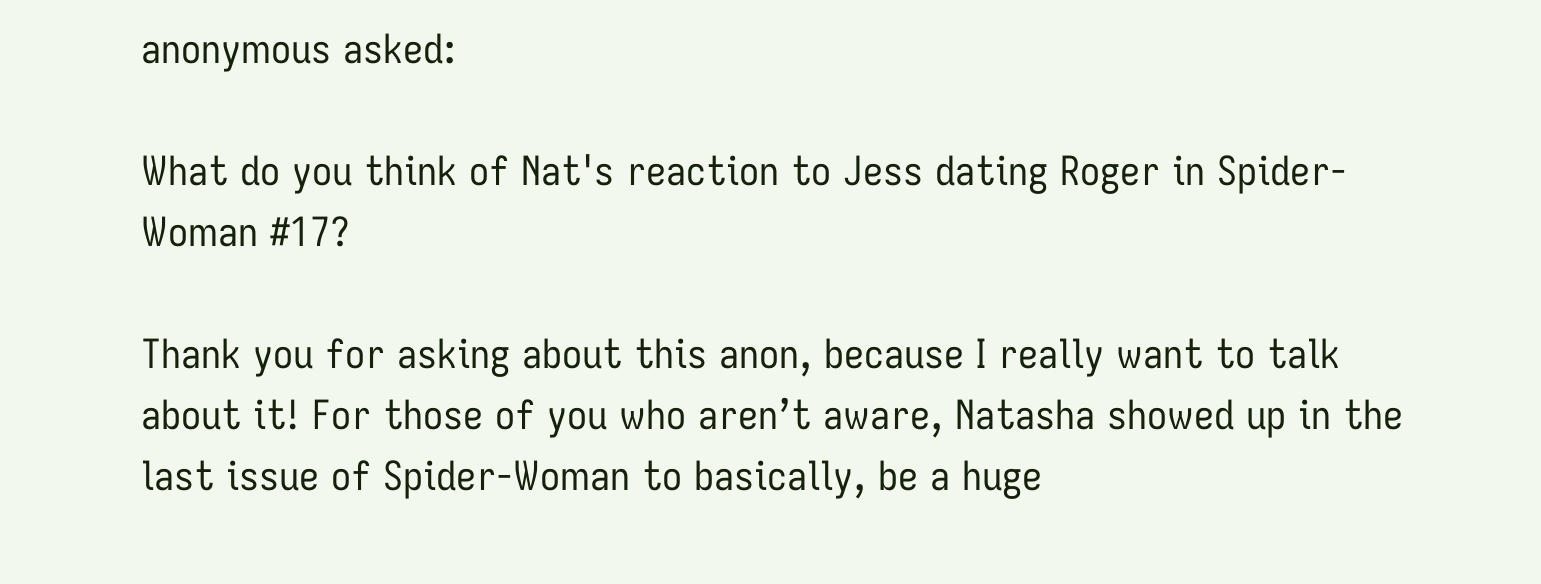anonymous asked:

What do you think of Nat's reaction to Jess dating Roger in Spider-Woman #17?

Thank you for asking about this anon, because I really want to talk about it! For those of you who aren’t aware, Natasha showed up in the last issue of Spider-Woman to basically, be a huge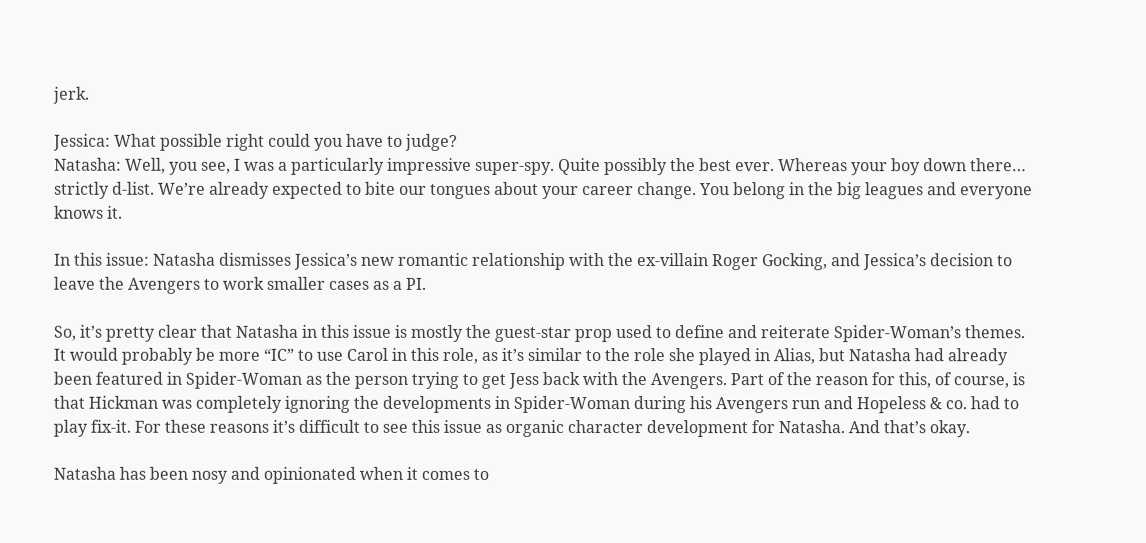jerk.

Jessica: What possible right could you have to judge?
Natasha: Well, you see, I was a particularly impressive super-spy. Quite possibly the best ever. Whereas your boy down there… strictly d-list. We’re already expected to bite our tongues about your career change. You belong in the big leagues and everyone knows it.

In this issue: Natasha dismisses Jessica’s new romantic relationship with the ex-villain Roger Gocking, and Jessica’s decision to leave the Avengers to work smaller cases as a PI.

So, it’s pretty clear that Natasha in this issue is mostly the guest-star prop used to define and reiterate Spider-Woman’s themes. It would probably be more “IC” to use Carol in this role, as it’s similar to the role she played in Alias, but Natasha had already been featured in Spider-Woman as the person trying to get Jess back with the Avengers. Part of the reason for this, of course, is that Hickman was completely ignoring the developments in Spider-Woman during his Avengers run and Hopeless & co. had to play fix-it. For these reasons it’s difficult to see this issue as organic character development for Natasha. And that’s okay.

Natasha has been nosy and opinionated when it comes to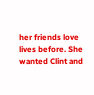her friends love lives before. She wanted Clint and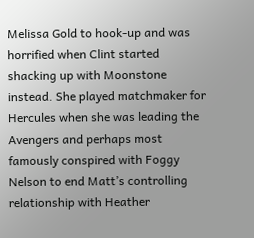Melissa Gold to hook-up and was horrified when Clint started shacking up with Moonstone instead. She played matchmaker for Hercules when she was leading the Avengers and perhaps most famously conspired with Foggy Nelson to end Matt’s controlling relationship with Heather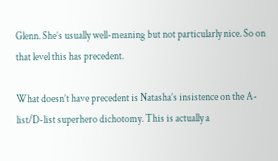Glenn. She’s usually well-meaning but not particularly nice. So on that level this has precedent.

What doesn’t have precedent is Natasha’s insistence on the A-list/D-list superhero dichotomy. This is actually a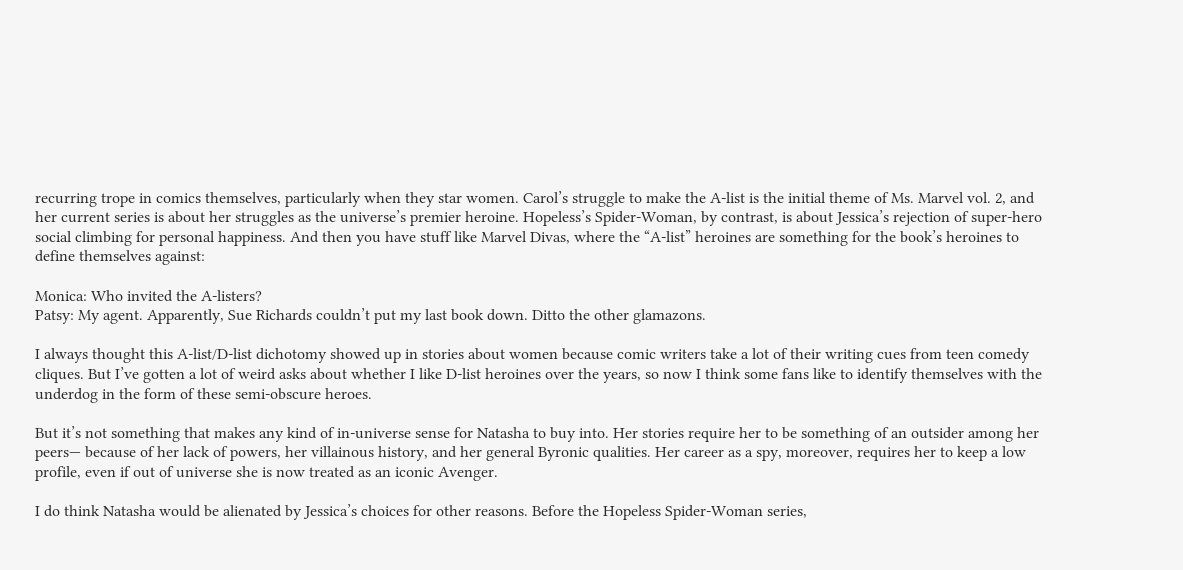recurring trope in comics themselves, particularly when they star women. Carol’s struggle to make the A-list is the initial theme of Ms. Marvel vol. 2, and her current series is about her struggles as the universe’s premier heroine. Hopeless’s Spider-Woman, by contrast, is about Jessica’s rejection of super-hero social climbing for personal happiness. And then you have stuff like Marvel Divas, where the “A-list” heroines are something for the book’s heroines to define themselves against:

Monica: Who invited the A-listers?
Patsy: My agent. Apparently, Sue Richards couldn’t put my last book down. Ditto the other glamazons.

I always thought this A-list/D-list dichotomy showed up in stories about women because comic writers take a lot of their writing cues from teen comedy cliques. But I’ve gotten a lot of weird asks about whether I like D-list heroines over the years, so now I think some fans like to identify themselves with the underdog in the form of these semi-obscure heroes.

But it’s not something that makes any kind of in-universe sense for Natasha to buy into. Her stories require her to be something of an outsider among her peers— because of her lack of powers, her villainous history, and her general Byronic qualities. Her career as a spy, moreover, requires her to keep a low profile, even if out of universe she is now treated as an iconic Avenger.

I do think Natasha would be alienated by Jessica’s choices for other reasons. Before the Hopeless Spider-Woman series,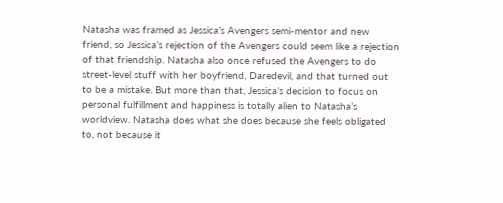Natasha was framed as Jessica’s Avengers semi-mentor and new friend, so Jessica’s rejection of the Avengers could seem like a rejection of that friendship. Natasha also once refused the Avengers to do street-level stuff with her boyfriend, Daredevil, and that turned out to be a mistake. But more than that, Jessica’s decision to focus on personal fulfillment and happiness is totally alien to Natasha’s worldview. Natasha does what she does because she feels obligated to, not because it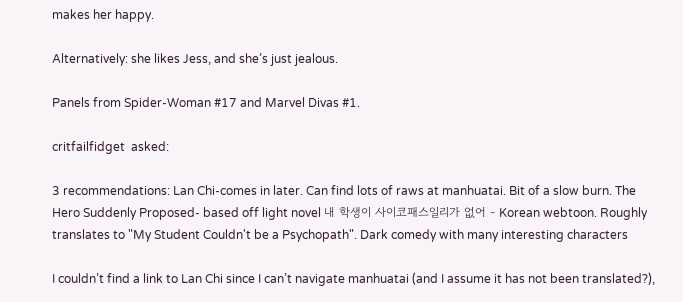makes her happy.

Alternatively: she likes Jess, and she’s just jealous.

Panels from Spider-Woman #17 and Marvel Divas #1.

critfailfidget  asked:

3 recommendations: Lan Chi-comes in later. Can find lots of raws at manhuatai. Bit of a slow burn. The Hero Suddenly Proposed- based off light novel 내 학생이 사이코패스일리가 없어 - Korean webtoon. Roughly translates to "My Student Couldn't be a Psychopath". Dark comedy with many interesting characters

I couldn’t find a link to Lan Chi since I can’t navigate manhuatai (and I assume it has not been translated?),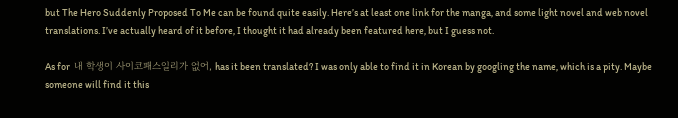but The Hero Suddenly Proposed To Me can be found quite easily. Here’s at least one link for the manga, and some light novel and web novel translations. I’ve actually heard of it before, I thought it had already been featured here, but I guess not.

As for  내 학생이 사이코패스일리가 없어, has it been translated? I was only able to find it in Korean by googling the name, which is a pity. Maybe someone will find it this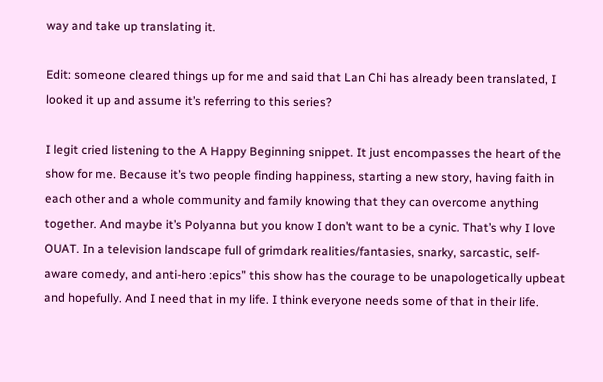way and take up translating it.

Edit: someone cleared things up for me and said that Lan Chi has already been translated, I looked it up and assume it’s referring to this series?

I legit cried listening to the A Happy Beginning snippet. It just encompasses the heart of the show for me. Because it’s two people finding happiness, starting a new story, having faith in each other and a whole community and family knowing that they can overcome anything together. And maybe it’s Polyanna but you know I don’t want to be a cynic. That’s why I love OUAT. In a television landscape full of grimdark realities/fantasies, snarky, sarcastic, self-aware comedy, and anti-hero :epics” this show has the courage to be unapologetically upbeat and hopefully. And I need that in my life. I think everyone needs some of that in their life.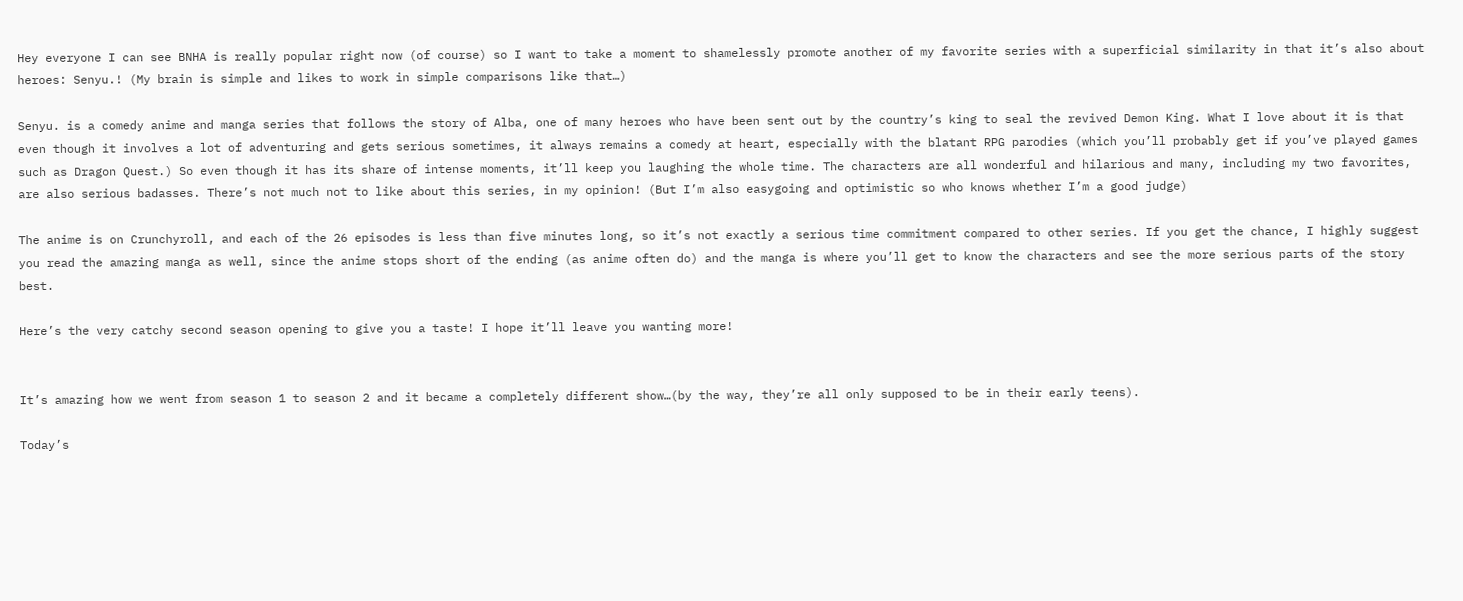Hey everyone I can see BNHA is really popular right now (of course) so I want to take a moment to shamelessly promote another of my favorite series with a superficial similarity in that it’s also about heroes: Senyu.! (My brain is simple and likes to work in simple comparisons like that…)

Senyu. is a comedy anime and manga series that follows the story of Alba, one of many heroes who have been sent out by the country’s king to seal the revived Demon King. What I love about it is that even though it involves a lot of adventuring and gets serious sometimes, it always remains a comedy at heart, especially with the blatant RPG parodies (which you’ll probably get if you’ve played games such as Dragon Quest.) So even though it has its share of intense moments, it’ll keep you laughing the whole time. The characters are all wonderful and hilarious and many, including my two favorites, are also serious badasses. There’s not much not to like about this series, in my opinion! (But I’m also easygoing and optimistic so who knows whether I’m a good judge)

The anime is on Crunchyroll, and each of the 26 episodes is less than five minutes long, so it’s not exactly a serious time commitment compared to other series. If you get the chance, I highly suggest you read the amazing manga as well, since the anime stops short of the ending (as anime often do) and the manga is where you’ll get to know the characters and see the more serious parts of the story best.

Here’s the very catchy second season opening to give you a taste! I hope it’ll leave you wanting more!


It’s amazing how we went from season 1 to season 2 and it became a completely different show…(by the way, they’re all only supposed to be in their early teens).

Today’s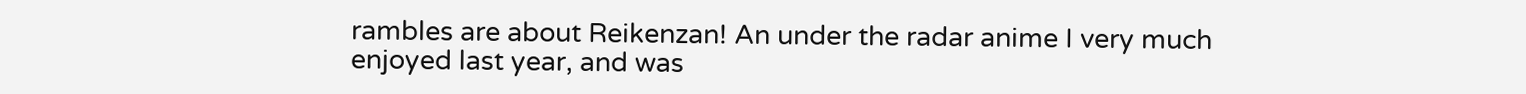rambles are about Reikenzan! An under the radar anime I very much enjoyed last year, and was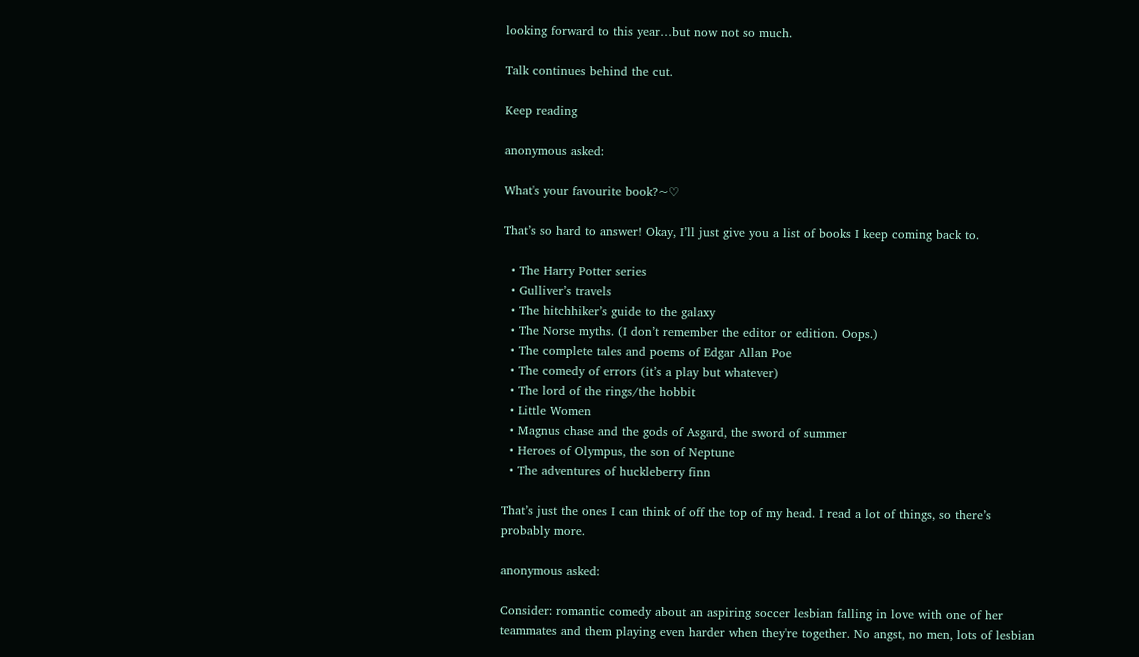looking forward to this year…but now not so much.

Talk continues behind the cut.

Keep reading

anonymous asked:

What's your favourite book?~♡

That’s so hard to answer! Okay, I’ll just give you a list of books I keep coming back to.

  • The Harry Potter series
  • Gulliver’s travels
  • The hitchhiker’s guide to the galaxy
  • The Norse myths. (I don’t remember the editor or edition. Oops.)
  • The complete tales and poems of Edgar Allan Poe
  • The comedy of errors (it’s a play but whatever)
  • The lord of the rings/the hobbit
  • Little Women
  • Magnus chase and the gods of Asgard, the sword of summer
  • Heroes of Olympus, the son of Neptune
  • The adventures of huckleberry finn

That’s just the ones I can think of off the top of my head. I read a lot of things, so there’s probably more.

anonymous asked:

Consider: romantic comedy about an aspiring soccer lesbian falling in love with one of her teammates and them playing even harder when they're together. No angst, no men, lots of lesbian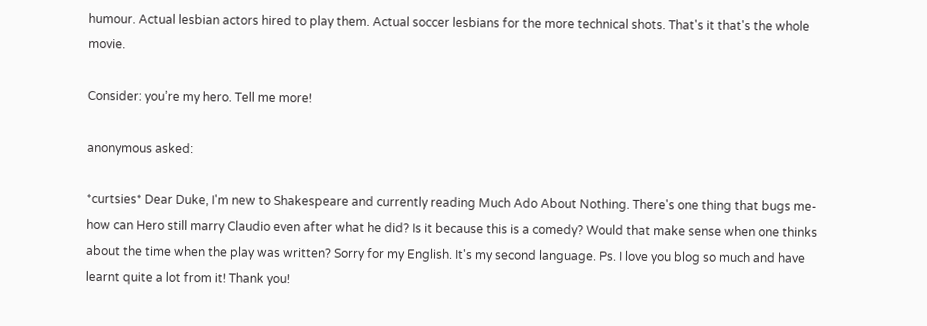humour. Actual lesbian actors hired to play them. Actual soccer lesbians for the more technical shots. That's it that's the whole movie.

Consider: you’re my hero. Tell me more!

anonymous asked:

*curtsies* Dear Duke, I'm new to Shakespeare and currently reading Much Ado About Nothing. There's one thing that bugs me- how can Hero still marry Claudio even after what he did? Is it because this is a comedy? Would that make sense when one thinks about the time when the play was written? Sorry for my English. It's my second language. Ps. I love you blog so much and have learnt quite a lot from it! Thank you!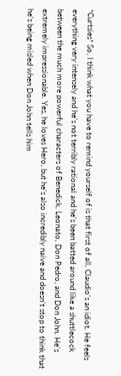*Curtsies* So, I think what you have to remind yourself of is that first of all, Claudio’s an idiot. He feels everything very intensely and he’s not terribly rational and he’s been batted around like a shuttlecock between the much more powerful characters of Benedick, Leonato, Don Pedro, and Don John. He’s extremely impressionable. Yes, he loves Hero, but he’s also incredibly naive and doesn’t stop to think that he’s being misled when Don John tells him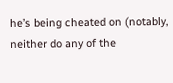he’s being cheated on (notably, neither do any of the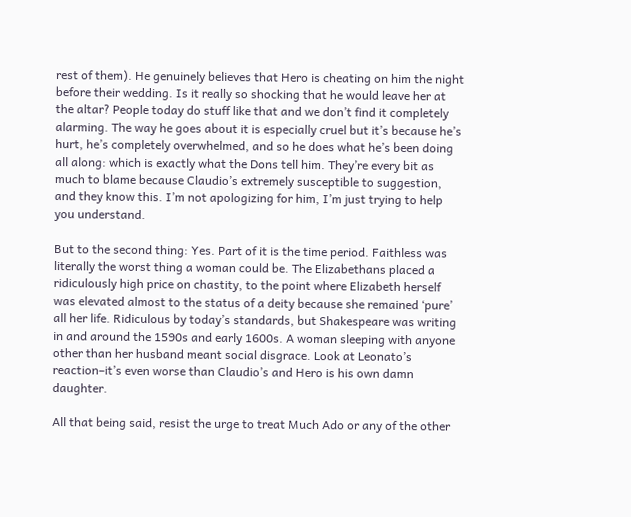rest of them). He genuinely believes that Hero is cheating on him the night before their wedding. Is it really so shocking that he would leave her at the altar? People today do stuff like that and we don’t find it completely alarming. The way he goes about it is especially cruel but it’s because he’s hurt, he’s completely overwhelmed, and so he does what he’s been doing all along: which is exactly what the Dons tell him. They’re every bit as much to blame because Claudio’s extremely susceptible to suggestion, and they know this. I’m not apologizing for him, I’m just trying to help you understand.

But to the second thing: Yes. Part of it is the time period. Faithless was literally the worst thing a woman could be. The Elizabethans placed a ridiculously high price on chastity, to the point where Elizabeth herself was elevated almost to the status of a deity because she remained ‘pure’ all her life. Ridiculous by today’s standards, but Shakespeare was writing in and around the 1590s and early 1600s. A woman sleeping with anyone other than her husband meant social disgrace. Look at Leonato’s reaction–it’s even worse than Claudio’s and Hero is his own damn daughter.

All that being said, resist the urge to treat Much Ado or any of the other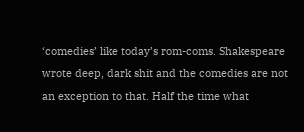‘comedies’ like today’s rom-coms. Shakespeare wrote deep, dark shit and the comedies are not an exception to that. Half the time what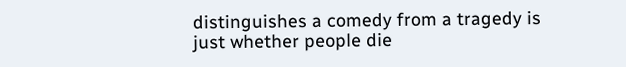distinguishes a comedy from a tragedy is just whether people die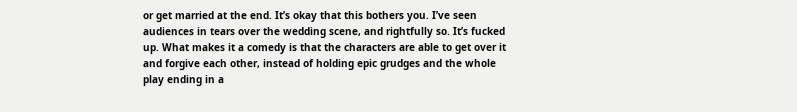or get married at the end. It’s okay that this bothers you. I’ve seen audiences in tears over the wedding scene, and rightfully so. It’s fucked up. What makes it a comedy is that the characters are able to get over it and forgive each other, instead of holding epic grudges and the whole play ending in a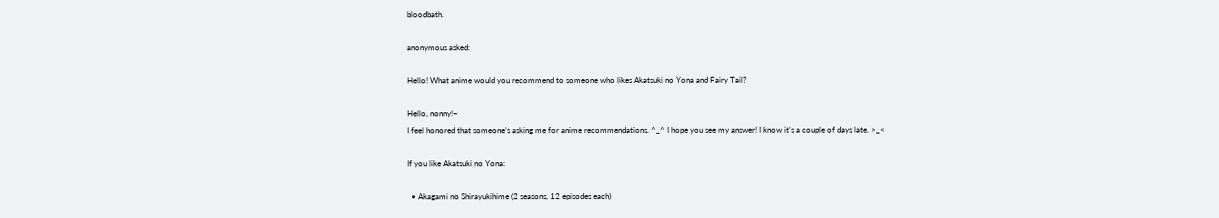bloodbath.

anonymous asked:

Hello! What anime would you recommend to someone who likes Akatsuki no Yona and Fairy Tail?

Hello, nonny!~
I feel honored that someone’s asking me for anime recommendations. ^_^ I hope you see my answer! I know it’s a couple of days late. >_<

If you like Akatsuki no Yona:

  • Akagami no Shirayukihime (2 seasons, 12 episodes each)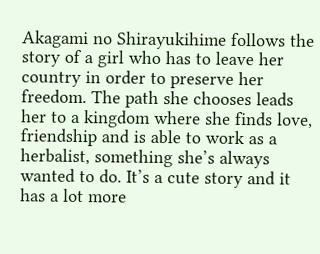Akagami no Shirayukihime follows the story of a girl who has to leave her country in order to preserve her freedom. The path she chooses leads her to a kingdom where she finds love, friendship and is able to work as a herbalist, something she’s always wanted to do. It’s a cute story and it has a lot more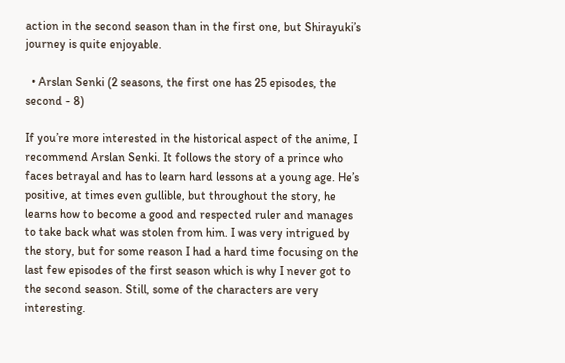action in the second season than in the first one, but Shirayuki’s journey is quite enjoyable.

  • Arslan Senki (2 seasons, the first one has 25 episodes, the second - 8)

If you’re more interested in the historical aspect of the anime, I recommend Arslan Senki. It follows the story of a prince who faces betrayal and has to learn hard lessons at a young age. He’s positive, at times even gullible, but throughout the story, he learns how to become a good and respected ruler and manages to take back what was stolen from him. I was very intrigued by the story, but for some reason I had a hard time focusing on the last few episodes of the first season which is why I never got to the second season. Still, some of the characters are very interesting.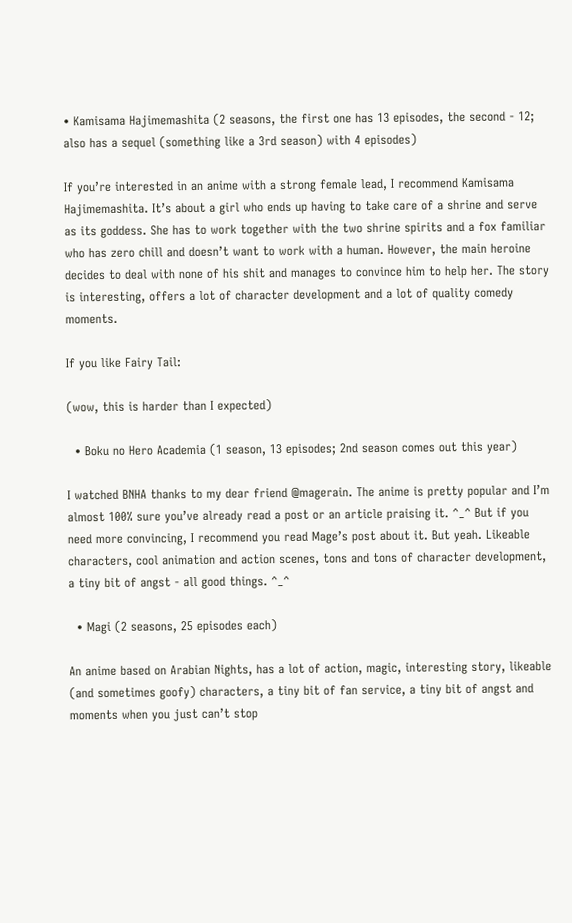• Kamisama Hajimemashita (2 seasons, the first one has 13 episodes, the second - 12; also has a sequel (something like a 3rd season) with 4 episodes)

If you’re interested in an anime with a strong female lead, I recommend Kamisama Hajimemashita. It’s about a girl who ends up having to take care of a shrine and serve as its goddess. She has to work together with the two shrine spirits and a fox familiar who has zero chill and doesn’t want to work with a human. However, the main heroine decides to deal with none of his shit and manages to convince him to help her. The story is interesting, offers a lot of character development and a lot of quality comedy moments.

If you like Fairy Tail:

(wow, this is harder than I expected)

  • Boku no Hero Academia (1 season, 13 episodes; 2nd season comes out this year)

I watched BNHA thanks to my dear friend @magerain. The anime is pretty popular and I’m almost 100% sure you’ve already read a post or an article praising it. ^_^ But if you need more convincing, I recommend you read Mage’s post about it. But yeah. Likeable characters, cool animation and action scenes, tons and tons of character development, a tiny bit of angst - all good things. ^_^

  • Magi (2 seasons, 25 episodes each)

An anime based on Arabian Nights, has a lot of action, magic, interesting story, likeable (and sometimes goofy) characters, a tiny bit of fan service, a tiny bit of angst and moments when you just can’t stop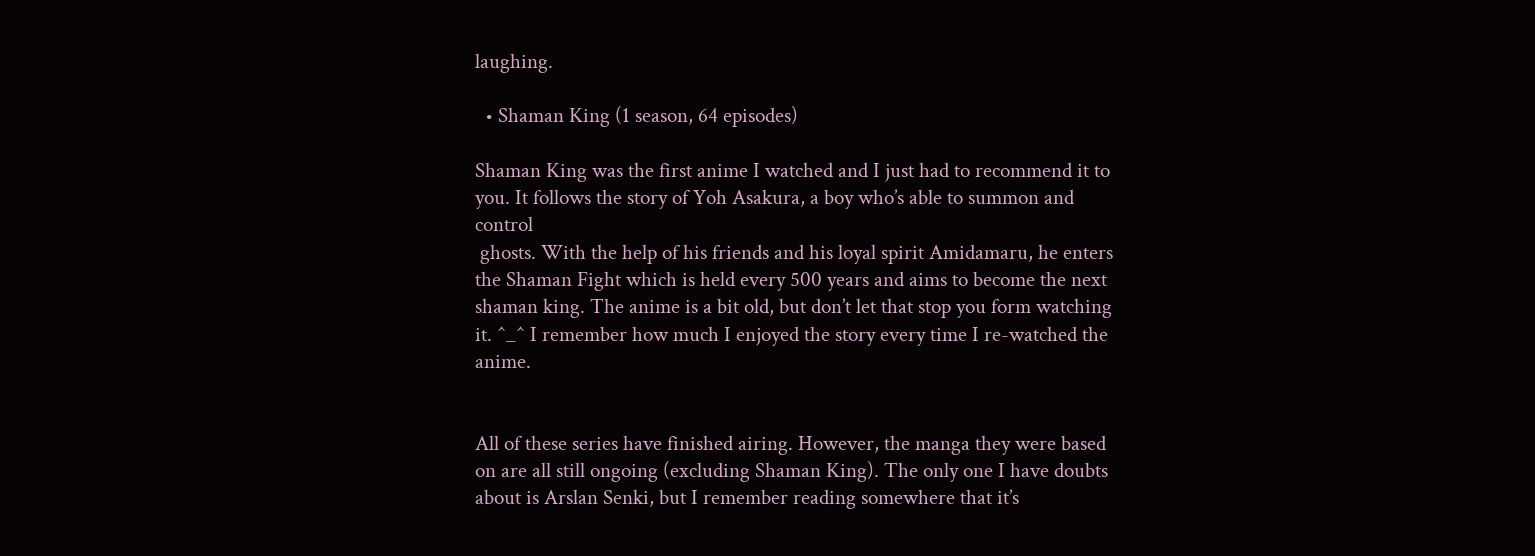laughing.

  • Shaman King (1 season, 64 episodes)

Shaman King was the first anime I watched and I just had to recommend it to you. It follows the story of Yoh Asakura, a boy who’s able to summon and control
 ghosts. With the help of his friends and his loyal spirit Amidamaru, he enters the Shaman Fight which is held every 500 years and aims to become the next shaman king. The anime is a bit old, but don’t let that stop you form watching it. ^_^ I remember how much I enjoyed the story every time I re-watched the anime.


All of these series have finished airing. However, the manga they were based on are all still ongoing (excluding Shaman King). The only one I have doubts about is Arslan Senki, but I remember reading somewhere that it’s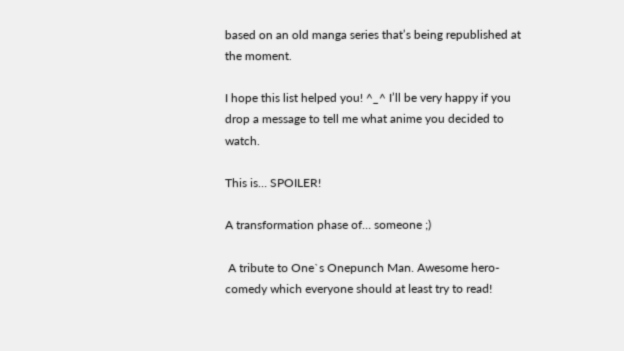based on an old manga series that’s being republished at the moment.

I hope this list helped you! ^_^ I’ll be very happy if you drop a message to tell me what anime you decided to watch.

This is… SPOILER!

A transformation phase of… someone ;)

 A tribute to One`s Onepunch Man. Awesome hero-comedy which everyone should at least try to read!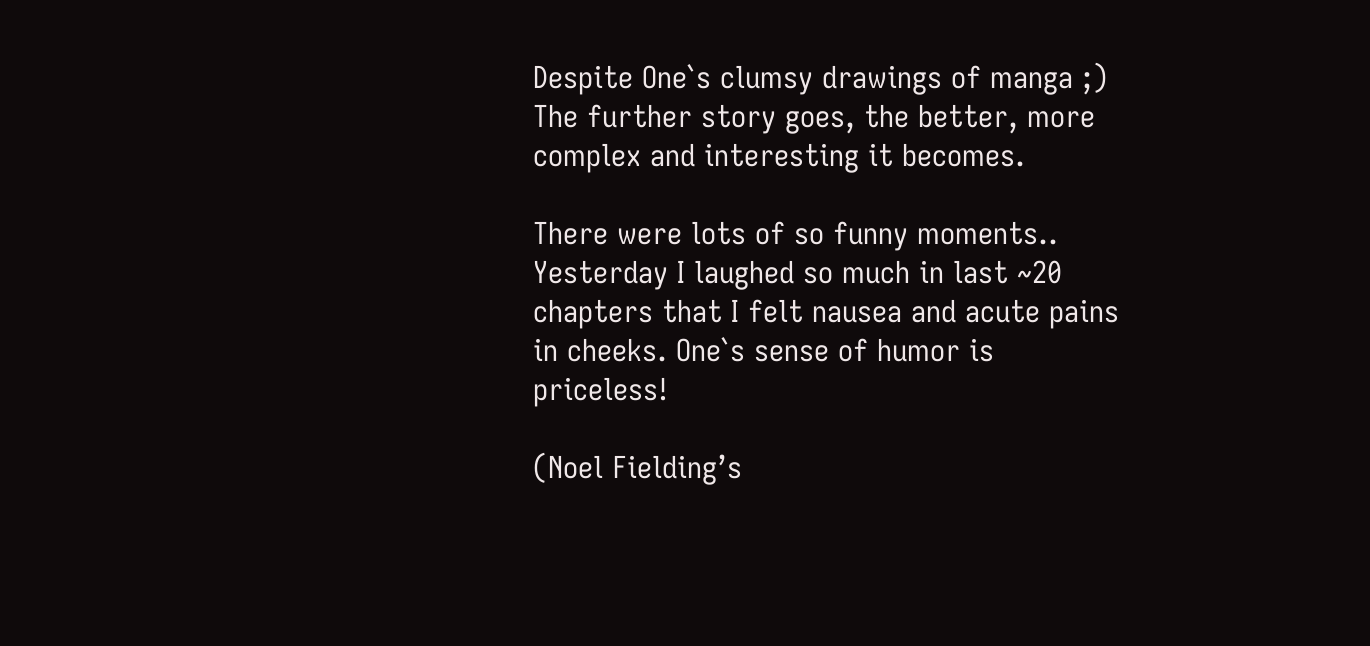Despite One`s clumsy drawings of manga ;) The further story goes, the better, more complex and interesting it becomes.

There were lots of so funny moments.. Yesterday I laughed so much in last ~20 chapters that I felt nausea and acute pains in cheeks. One`s sense of humor is priceless!

(Noel Fielding’s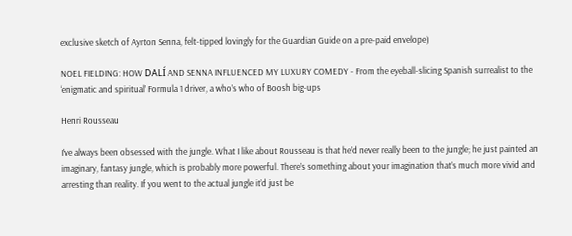exclusive sketch of Ayrton Senna, felt-tipped lovingly for the Guardian Guide on a pre-paid envelope)

NOEL FIELDING: HOW DALÍ AND SENNA INFLUENCED MY LUXURY COMEDY - From the eyeball-slicing Spanish surrealist to the ‘enigmatic and spiritual’ Formula 1 driver, a who’s who of Boosh big-ups

Henri Rousseau

I’ve always been obsessed with the jungle. What I like about Rousseau is that he’d never really been to the jungle; he just painted an imaginary, fantasy jungle, which is probably more powerful. There’s something about your imagination that’s much more vivid and arresting than reality. If you went to the actual jungle it’d just be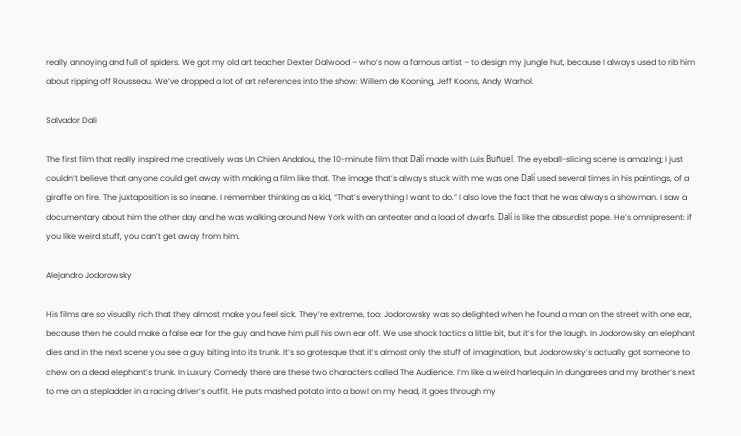really annoying and full of spiders. We got my old art teacher Dexter Dalwood – who’s now a famous artist – to design my jungle hut, because I always used to rib him about ripping off Rousseau. We’ve dropped a lot of art references into the show: Willem de Kooning, Jeff Koons, Andy Warhol.

Salvador Dali

The first film that really inspired me creatively was Un Chien Andalou, the 10-minute film that Dalí made with Luis Buñuel. The eyeball-slicing scene is amazing; I just couldn’t believe that anyone could get away with making a film like that. The image that’s always stuck with me was one Dalí used several times in his paintings, of a giraffe on fire. The juxtaposition is so insane. I remember thinking as a kid, “That’s everything I want to do.” I also love the fact that he was always a showman. I saw a documentary about him the other day and he was walking around New York with an anteater and a load of dwarfs. Dalí is like the absurdist pope. He’s omnipresent: if you like weird stuff, you can’t get away from him.

Alejandro Jodorowsky

His films are so visually rich that they almost make you feel sick. They’re extreme, too: Jodorowsky was so delighted when he found a man on the street with one ear, because then he could make a false ear for the guy and have him pull his own ear off. We use shock tactics a little bit, but it’s for the laugh. In Jodorowsky an elephant dies and in the next scene you see a guy biting into its trunk. It’s so grotesque that it’s almost only the stuff of imagination, but Jodorowsky’s actually got someone to chew on a dead elephant’s trunk. In Luxury Comedy there are these two characters called The Audience. I’m like a weird harlequin in dungarees and my brother’s next to me on a stepladder in a racing driver’s outfit. He puts mashed potato into a bowl on my head, it goes through my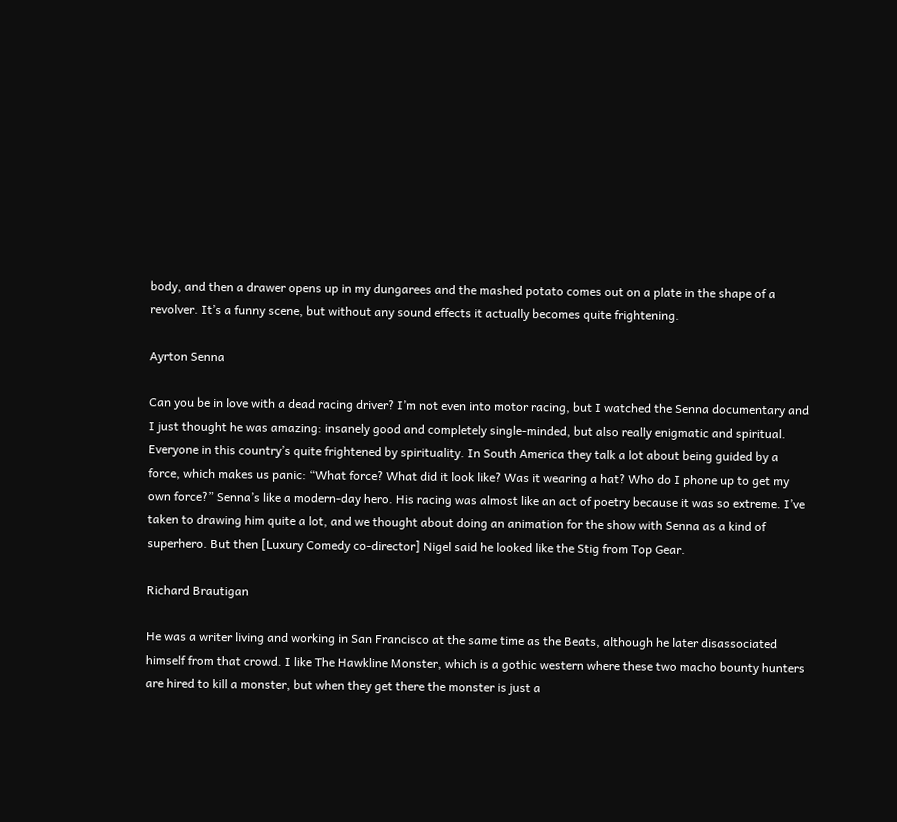body, and then a drawer opens up in my dungarees and the mashed potato comes out on a plate in the shape of a revolver. It’s a funny scene, but without any sound effects it actually becomes quite frightening.

Ayrton Senna

Can you be in love with a dead racing driver? I’m not even into motor racing, but I watched the Senna documentary and I just thought he was amazing: insanely good and completely single-minded, but also really enigmatic and spiritual. Everyone in this country’s quite frightened by spirituality. In South America they talk a lot about being guided by a force, which makes us panic: “What force? What did it look like? Was it wearing a hat? Who do I phone up to get my own force?” Senna’s like a modern-day hero. His racing was almost like an act of poetry because it was so extreme. I’ve taken to drawing him quite a lot, and we thought about doing an animation for the show with Senna as a kind of superhero. But then [Luxury Comedy co-director] Nigel said he looked like the Stig from Top Gear.

Richard Brautigan

He was a writer living and working in San Francisco at the same time as the Beats, although he later disassociated himself from that crowd. I like The Hawkline Monster, which is a gothic western where these two macho bounty hunters are hired to kill a monster, but when they get there the monster is just a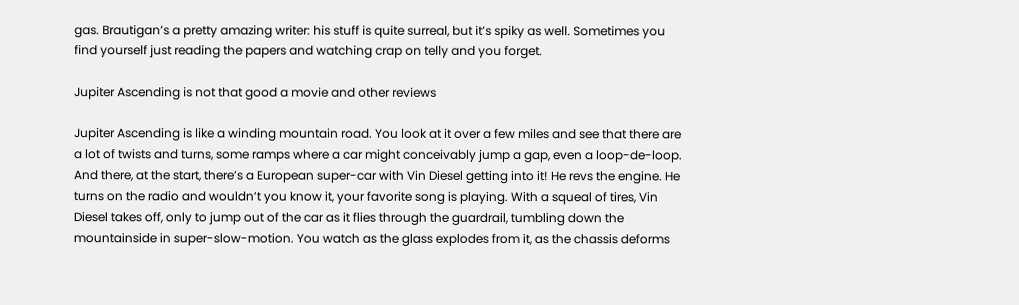gas. Brautigan’s a pretty amazing writer: his stuff is quite surreal, but it’s spiky as well. Sometimes you find yourself just reading the papers and watching crap on telly and you forget.

Jupiter Ascending is not that good a movie and other reviews

Jupiter Ascending is like a winding mountain road. You look at it over a few miles and see that there are a lot of twists and turns, some ramps where a car might conceivably jump a gap, even a loop-de-loop. And there, at the start, there’s a European super-car with Vin Diesel getting into it! He revs the engine. He turns on the radio and wouldn’t you know it, your favorite song is playing. With a squeal of tires, Vin Diesel takes off, only to jump out of the car as it flies through the guardrail, tumbling down the mountainside in super-slow-motion. You watch as the glass explodes from it, as the chassis deforms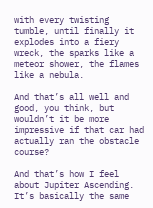with every twisting tumble, until finally it explodes into a fiery wreck, the sparks like a meteor shower, the flames like a nebula.

And that’s all well and good, you think, but wouldn’t it be more impressive if that car had actually ran the obstacle course?

And that’s how I feel about Jupiter Ascending. It’s basically the same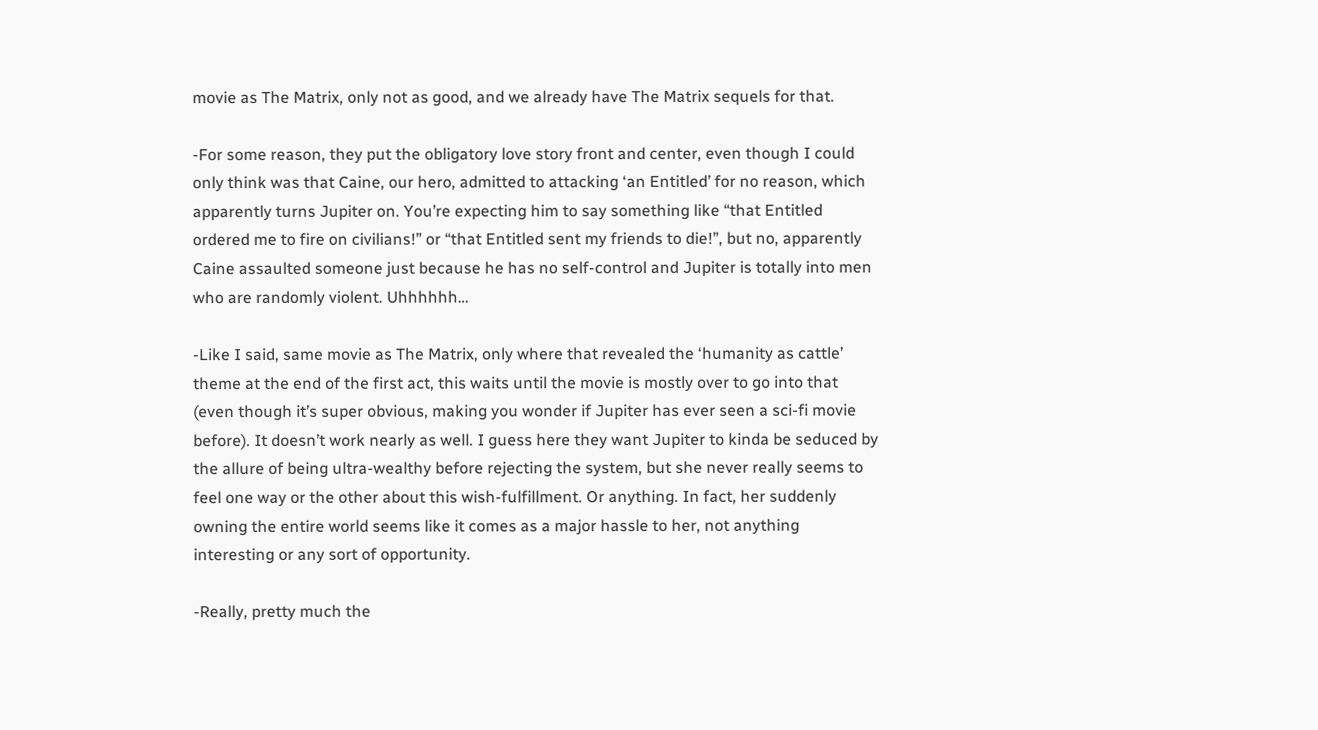movie as The Matrix, only not as good, and we already have The Matrix sequels for that.

-For some reason, they put the obligatory love story front and center, even though I could only think was that Caine, our hero, admitted to attacking ‘an Entitled’ for no reason, which apparently turns Jupiter on. You’re expecting him to say something like “that Entitled ordered me to fire on civilians!” or “that Entitled sent my friends to die!”, but no, apparently Caine assaulted someone just because he has no self-control and Jupiter is totally into men who are randomly violent. Uhhhhhh…

-Like I said, same movie as The Matrix, only where that revealed the ‘humanity as cattle’ theme at the end of the first act, this waits until the movie is mostly over to go into that (even though it’s super obvious, making you wonder if Jupiter has ever seen a sci-fi movie before). It doesn’t work nearly as well. I guess here they want Jupiter to kinda be seduced by the allure of being ultra-wealthy before rejecting the system, but she never really seems to feel one way or the other about this wish-fulfillment. Or anything. In fact, her suddenly owning the entire world seems like it comes as a major hassle to her, not anything interesting or any sort of opportunity.

-Really, pretty much the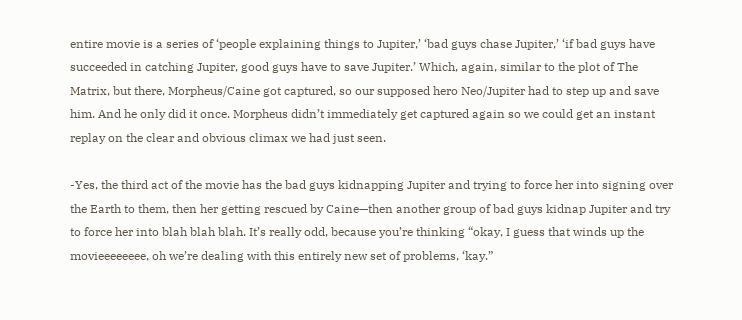entire movie is a series of ‘people explaining things to Jupiter,’ ‘bad guys chase Jupiter,’ ‘if bad guys have succeeded in catching Jupiter, good guys have to save Jupiter.’ Which, again, similar to the plot of The Matrix, but there, Morpheus/Caine got captured, so our supposed hero Neo/Jupiter had to step up and save him. And he only did it once. Morpheus didn’t immediately get captured again so we could get an instant replay on the clear and obvious climax we had just seen.

-Yes, the third act of the movie has the bad guys kidnapping Jupiter and trying to force her into signing over the Earth to them, then her getting rescued by Caine—then another group of bad guys kidnap Jupiter and try to force her into blah blah blah. It’s really odd, because you’re thinking “okay, I guess that winds up the movieeeeeeee, oh we’re dealing with this entirely new set of problems, ‘kay.”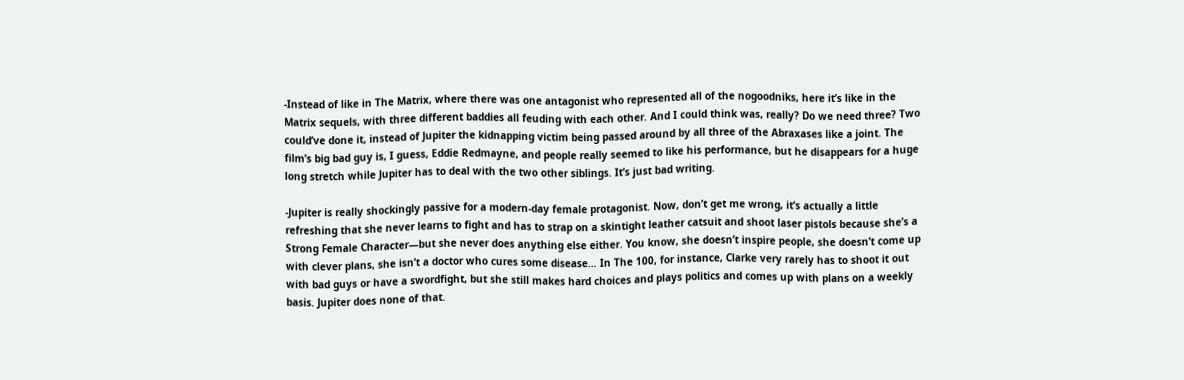-Instead of like in The Matrix, where there was one antagonist who represented all of the nogoodniks, here it’s like in the Matrix sequels, with three different baddies all feuding with each other. And I could think was, really? Do we need three? Two could’ve done it, instead of Jupiter the kidnapping victim being passed around by all three of the Abraxases like a joint. The film’s big bad guy is, I guess, Eddie Redmayne, and people really seemed to like his performance, but he disappears for a huge long stretch while Jupiter has to deal with the two other siblings. It’s just bad writing.

-Jupiter is really shockingly passive for a modern-day female protagonist. Now, don’t get me wrong, it’s actually a little refreshing that she never learns to fight and has to strap on a skintight leather catsuit and shoot laser pistols because she’s a Strong Female Character—but she never does anything else either. You know, she doesn’t inspire people, she doesn’t come up with clever plans, she isn’t a doctor who cures some disease… In The 100, for instance, Clarke very rarely has to shoot it out with bad guys or have a swordfight, but she still makes hard choices and plays politics and comes up with plans on a weekly basis. Jupiter does none of that.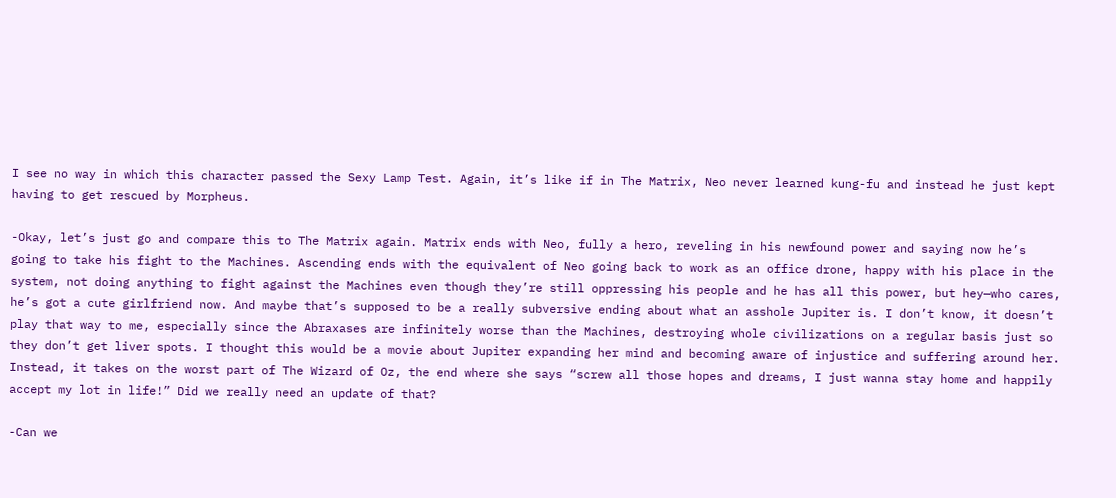I see no way in which this character passed the Sexy Lamp Test. Again, it’s like if in The Matrix, Neo never learned kung-fu and instead he just kept having to get rescued by Morpheus.

-Okay, let’s just go and compare this to The Matrix again. Matrix ends with Neo, fully a hero, reveling in his newfound power and saying now he’s going to take his fight to the Machines. Ascending ends with the equivalent of Neo going back to work as an office drone, happy with his place in the system, not doing anything to fight against the Machines even though they’re still oppressing his people and he has all this power, but hey—who cares, he’s got a cute girlfriend now. And maybe that’s supposed to be a really subversive ending about what an asshole Jupiter is. I don’t know, it doesn’t play that way to me, especially since the Abraxases are infinitely worse than the Machines, destroying whole civilizations on a regular basis just so they don’t get liver spots. I thought this would be a movie about Jupiter expanding her mind and becoming aware of injustice and suffering around her. Instead, it takes on the worst part of The Wizard of Oz, the end where she says “screw all those hopes and dreams, I just wanna stay home and happily accept my lot in life!” Did we really need an update of that?

-Can we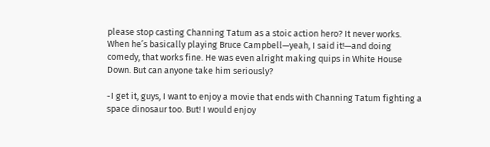please stop casting Channing Tatum as a stoic action hero? It never works. When he’s basically playing Bruce Campbell—yeah, I said it!—and doing comedy, that works fine. He was even alright making quips in White House Down. But can anyone take him seriously?

-I get it, guys, I want to enjoy a movie that ends with Channing Tatum fighting a space dinosaur too. But! I would enjoy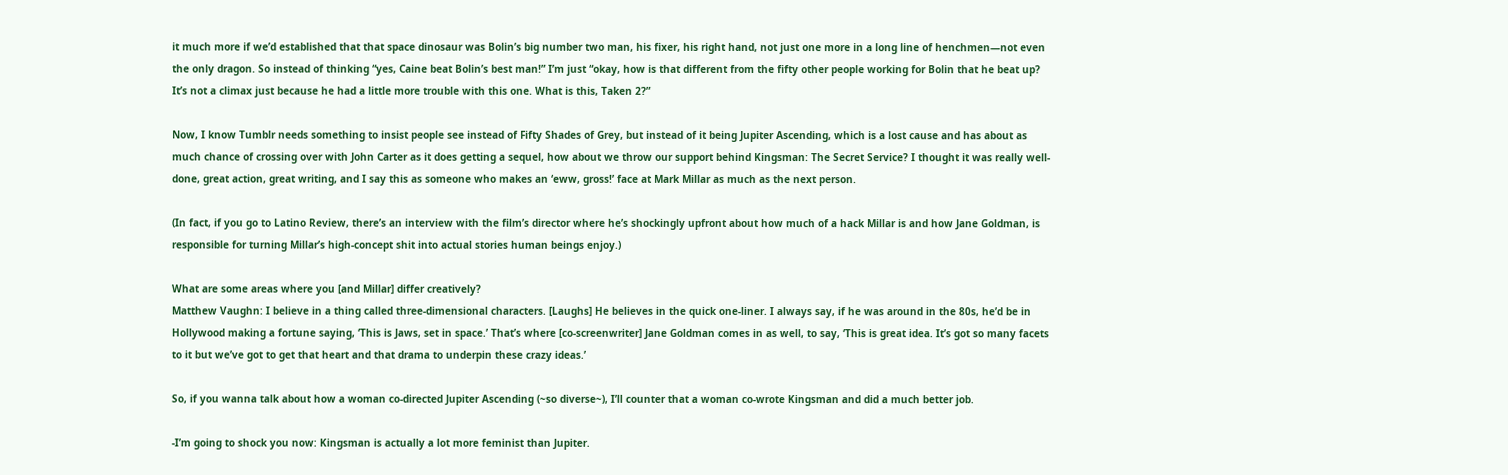it much more if we’d established that that space dinosaur was Bolin’s big number two man, his fixer, his right hand, not just one more in a long line of henchmen—not even the only dragon. So instead of thinking “yes, Caine beat Bolin’s best man!” I’m just “okay, how is that different from the fifty other people working for Bolin that he beat up? It’s not a climax just because he had a little more trouble with this one. What is this, Taken 2?”

Now, I know Tumblr needs something to insist people see instead of Fifty Shades of Grey, but instead of it being Jupiter Ascending, which is a lost cause and has about as much chance of crossing over with John Carter as it does getting a sequel, how about we throw our support behind Kingsman: The Secret Service? I thought it was really well-done, great action, great writing, and I say this as someone who makes an ‘eww, gross!’ face at Mark Millar as much as the next person.

(In fact, if you go to Latino Review, there’s an interview with the film’s director where he’s shockingly upfront about how much of a hack Millar is and how Jane Goldman, is responsible for turning Millar’s high-concept shit into actual stories human beings enjoy.)

What are some areas where you [and Millar] differ creatively?
Matthew Vaughn: I believe in a thing called three-dimensional characters. [Laughs] He believes in the quick one-liner. I always say, if he was around in the 80s, he’d be in Hollywood making a fortune saying, ‘This is Jaws, set in space.’ That’s where [co-screenwriter] Jane Goldman comes in as well, to say, ‘This is great idea. It’s got so many facets to it but we’ve got to get that heart and that drama to underpin these crazy ideas.’

So, if you wanna talk about how a woman co-directed Jupiter Ascending (~so diverse~), I’ll counter that a woman co-wrote Kingsman and did a much better job.

-I’m going to shock you now: Kingsman is actually a lot more feminist than Jupiter.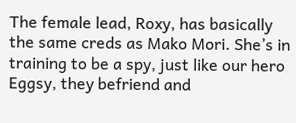The female lead, Roxy, has basically the same creds as Mako Mori. She’s in training to be a spy, just like our hero Eggsy, they befriend and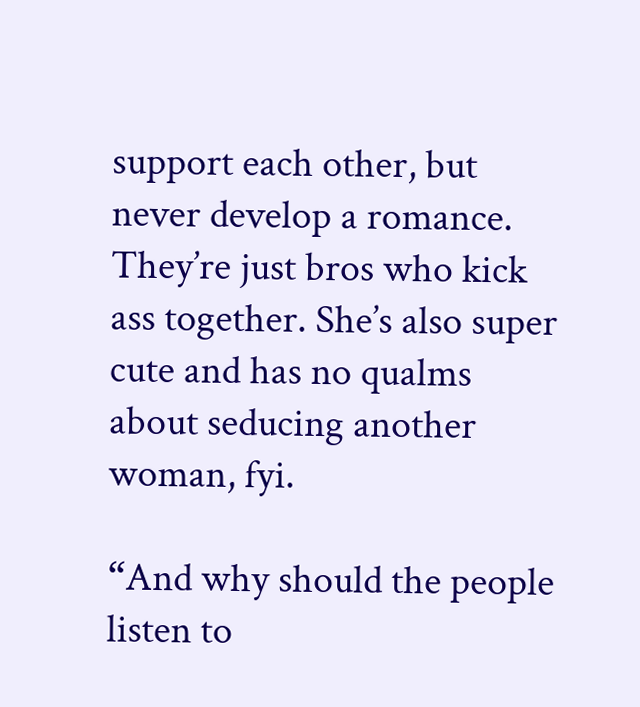support each other, but never develop a romance. They’re just bros who kick ass together. She’s also super cute and has no qualms about seducing another woman, fyi.

“And why should the people listen to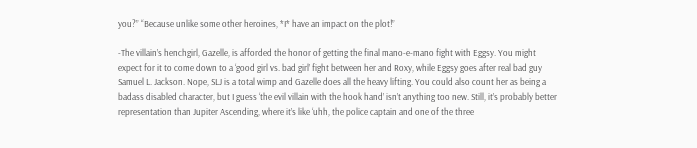you?” “Because unlike some other heroines, *I* have an impact on the plot!”

-The villain’s henchgirl, Gazelle, is afforded the honor of getting the final mano-e-mano fight with Eggsy. You might expect for it to come down to a ‘good girl vs. bad girl’ fight between her and Roxy, while Eggsy goes after real bad guy Samuel L. Jackson. Nope, SLJ is a total wimp and Gazelle does all the heavy lifting. You could also count her as being a badass disabled character, but I guess ‘the evil villain with the hook hand’ isn’t anything too new. Still, it’s probably better representation than Jupiter Ascending, where it’s like ‘uhh, the police captain and one of the three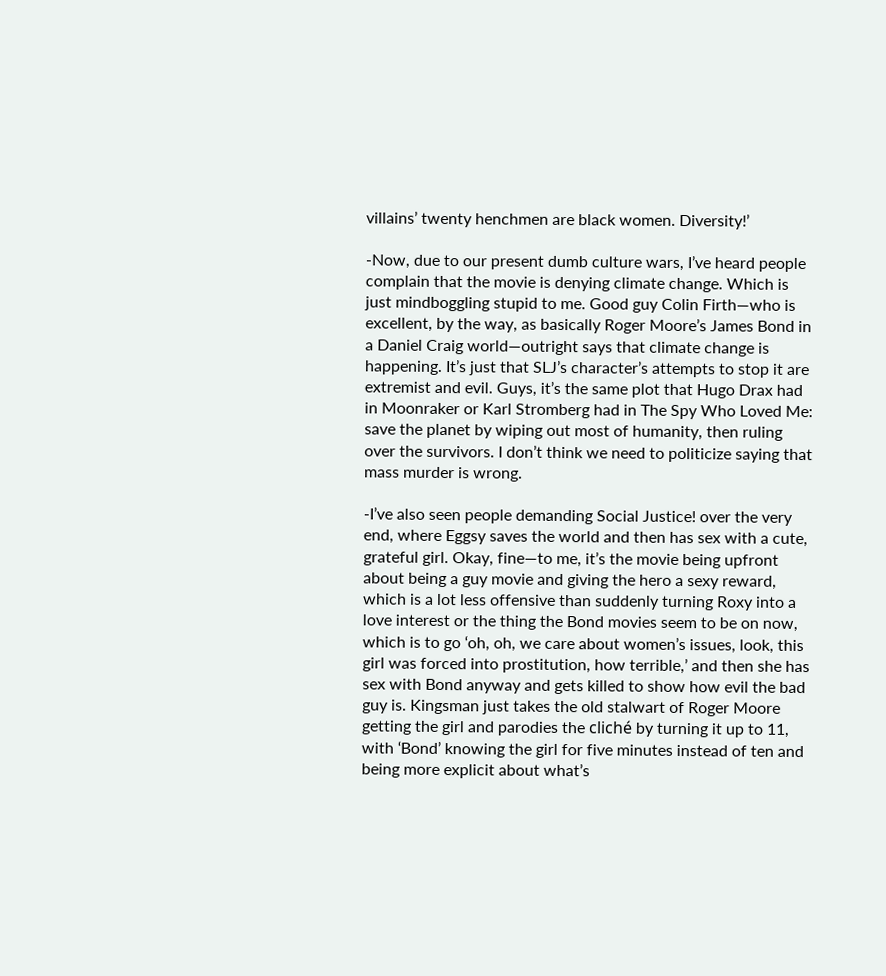villains’ twenty henchmen are black women. Diversity!’

-Now, due to our present dumb culture wars, I’ve heard people complain that the movie is denying climate change. Which is just mindboggling stupid to me. Good guy Colin Firth—who is excellent, by the way, as basically Roger Moore’s James Bond in a Daniel Craig world—outright says that climate change is happening. It’s just that SLJ’s character’s attempts to stop it are extremist and evil. Guys, it’s the same plot that Hugo Drax had in Moonraker or Karl Stromberg had in The Spy Who Loved Me: save the planet by wiping out most of humanity, then ruling over the survivors. I don’t think we need to politicize saying that mass murder is wrong.

-I’ve also seen people demanding Social Justice! over the very end, where Eggsy saves the world and then has sex with a cute, grateful girl. Okay, fine—to me, it’s the movie being upfront about being a guy movie and giving the hero a sexy reward, which is a lot less offensive than suddenly turning Roxy into a love interest or the thing the Bond movies seem to be on now, which is to go ‘oh, oh, we care about women’s issues, look, this girl was forced into prostitution, how terrible,’ and then she has sex with Bond anyway and gets killed to show how evil the bad guy is. Kingsman just takes the old stalwart of Roger Moore getting the girl and parodies the cliché by turning it up to 11, with ‘Bond’ knowing the girl for five minutes instead of ten and being more explicit about what’s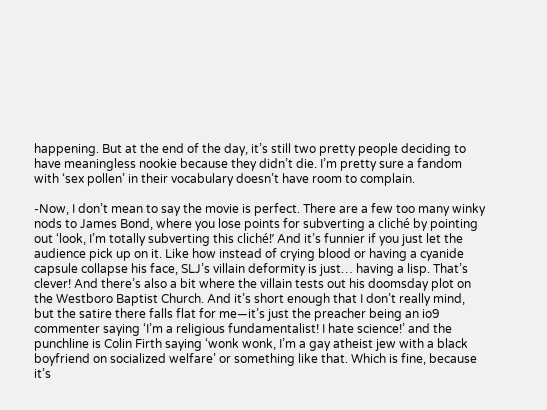happening. But at the end of the day, it’s still two pretty people deciding to have meaningless nookie because they didn’t die. I’m pretty sure a fandom with ‘sex pollen’ in their vocabulary doesn’t have room to complain.

-Now, I don’t mean to say the movie is perfect. There are a few too many winky nods to James Bond, where you lose points for subverting a cliché by pointing out ‘look, I’m totally subverting this cliché!’ And it’s funnier if you just let the audience pick up on it. Like how instead of crying blood or having a cyanide capsule collapse his face, SLJ’s villain deformity is just… having a lisp. That’s clever! And there’s also a bit where the villain tests out his doomsday plot on the Westboro Baptist Church. And it’s short enough that I don’t really mind, but the satire there falls flat for me—it’s just the preacher being an io9 commenter saying ‘I’m a religious fundamentalist! I hate science!’ and the punchline is Colin Firth saying ‘wonk wonk, I’m a gay atheist jew with a black boyfriend on socialized welfare’ or something like that. Which is fine, because it’s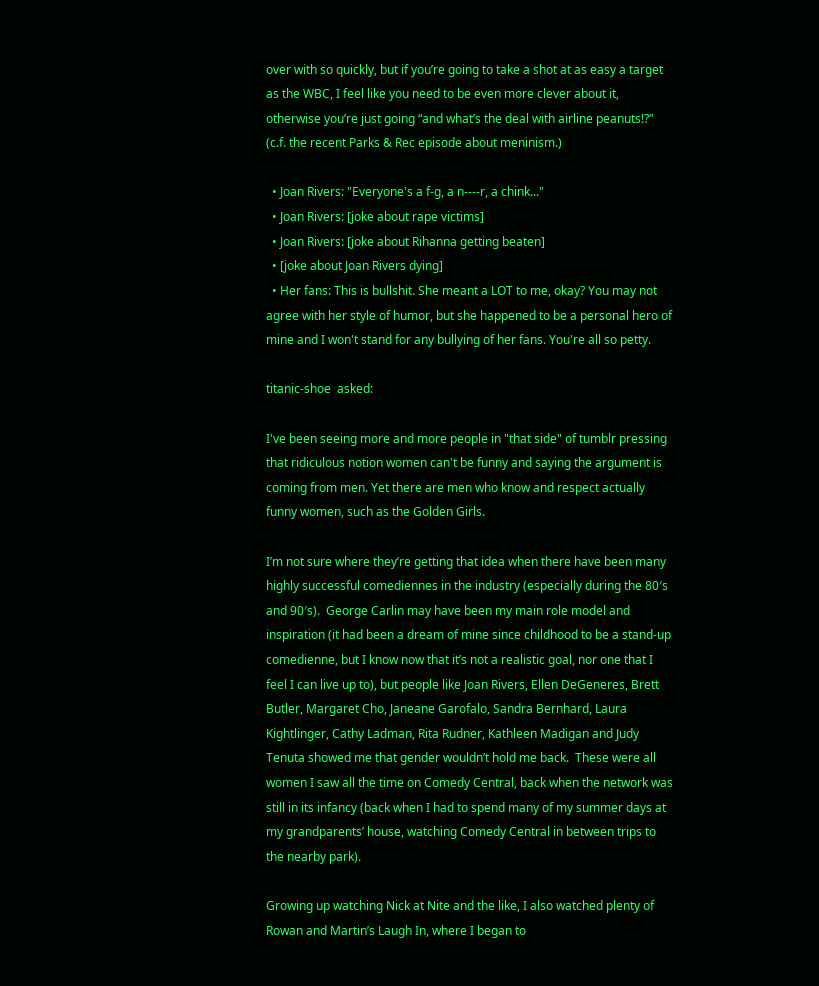over with so quickly, but if you’re going to take a shot at as easy a target as the WBC, I feel like you need to be even more clever about it, otherwise you’re just going “and what’s the deal with airline peanuts!?” (c.f. the recent Parks & Rec episode about meninism.)

  • Joan Rivers: "Everyone's a f-g, a n----r, a chink..."
  • Joan Rivers: [joke about rape victims]
  • Joan Rivers: [joke about Rihanna getting beaten]
  • [joke about Joan Rivers dying]
  • Her fans: This is bullshit. She meant a LOT to me, okay? You may not agree with her style of humor, but she happened to be a personal hero of mine and I won't stand for any bullying of her fans. You're all so petty.

titanic-shoe  asked:

I've been seeing more and more people in "that side" of tumblr pressing that ridiculous notion women can't be funny and saying the argument is coming from men. Yet there are men who know and respect actually funny women, such as the Golden Girls.

I’m not sure where they’re getting that idea when there have been many highly successful comediennes in the industry (especially during the 80′s and 90′s).  George Carlin may have been my main role model and inspiration (it had been a dream of mine since childhood to be a stand-up comedienne, but I know now that it’s not a realistic goal, nor one that I feel I can live up to), but people like Joan Rivers, Ellen DeGeneres, Brett Butler, Margaret Cho, Janeane Garofalo, Sandra Bernhard, Laura Kightlinger, Cathy Ladman, Rita Rudner, Kathleen Madigan and Judy Tenuta showed me that gender wouldn’t hold me back.  These were all women I saw all the time on Comedy Central, back when the network was still in its infancy (back when I had to spend many of my summer days at my grandparents’ house, watching Comedy Central in between trips to the nearby park).

Growing up watching Nick at Nite and the like, I also watched plenty of Rowan and Martin’s Laugh In, where I began to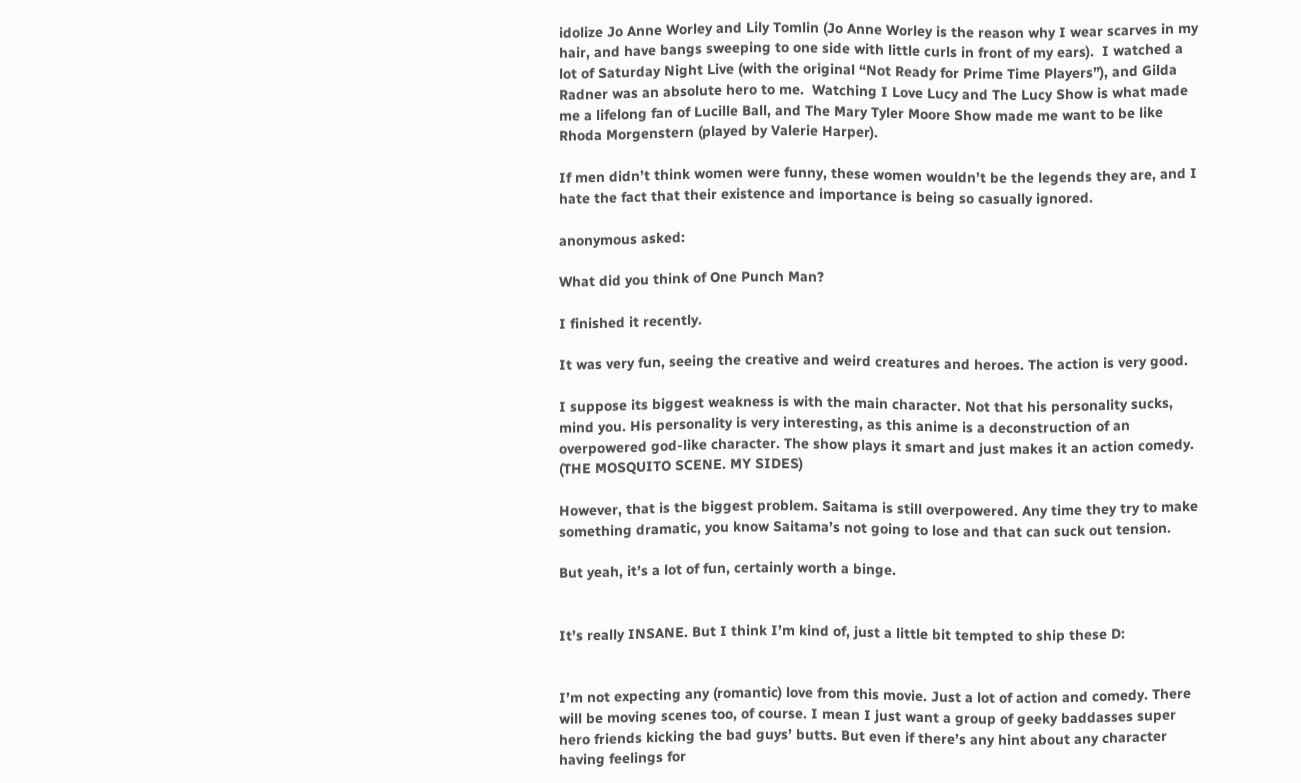idolize Jo Anne Worley and Lily Tomlin (Jo Anne Worley is the reason why I wear scarves in my hair, and have bangs sweeping to one side with little curls in front of my ears).  I watched a lot of Saturday Night Live (with the original “Not Ready for Prime Time Players”), and Gilda Radner was an absolute hero to me.  Watching I Love Lucy and The Lucy Show is what made me a lifelong fan of Lucille Ball, and The Mary Tyler Moore Show made me want to be like Rhoda Morgenstern (played by Valerie Harper).

If men didn’t think women were funny, these women wouldn’t be the legends they are, and I hate the fact that their existence and importance is being so casually ignored.

anonymous asked:

What did you think of One Punch Man?

I finished it recently.

It was very fun, seeing the creative and weird creatures and heroes. The action is very good.

I suppose its biggest weakness is with the main character. Not that his personality sucks, mind you. His personality is very interesting, as this anime is a deconstruction of an overpowered god-like character. The show plays it smart and just makes it an action comedy. (THE MOSQUITO SCENE. MY SIDES)

However, that is the biggest problem. Saitama is still overpowered. Any time they try to make something dramatic, you know Saitama’s not going to lose and that can suck out tension.

But yeah, it’s a lot of fun, certainly worth a binge.


It’s really INSANE. But I think I’m kind of, just a little bit tempted to ship these D:


I’m not expecting any (romantic) love from this movie. Just a lot of action and comedy. There will be moving scenes too, of course. I mean I just want a group of geeky baddasses super hero friends kicking the bad guys’ butts. But even if there’s any hint about any character having feelings for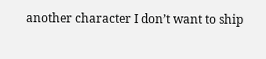another character I don’t want to ship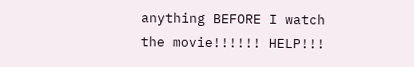anything BEFORE I watch the movie!!!!!! HELP!!!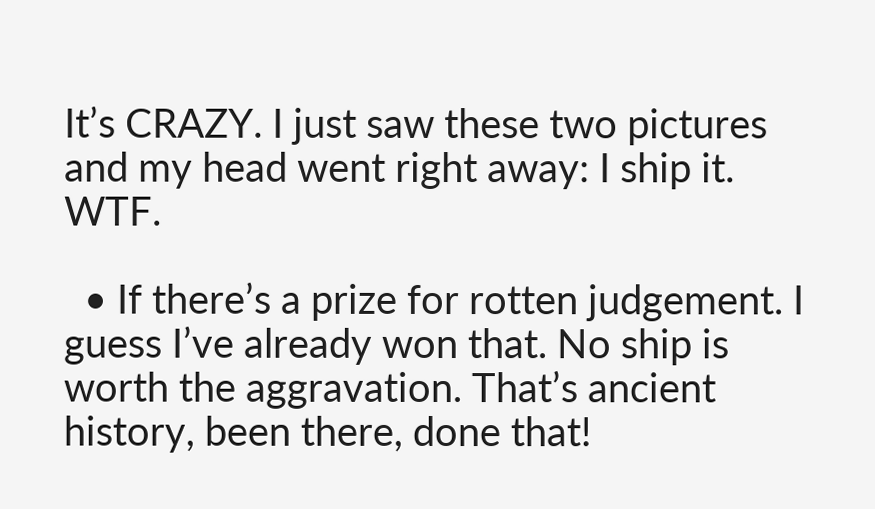It’s CRAZY. I just saw these two pictures and my head went right away: I ship it. WTF.

  • If there’s a prize for rotten judgement. I guess I’ve already won that. No ship is worth the aggravation. That’s ancient history, been there, done that!